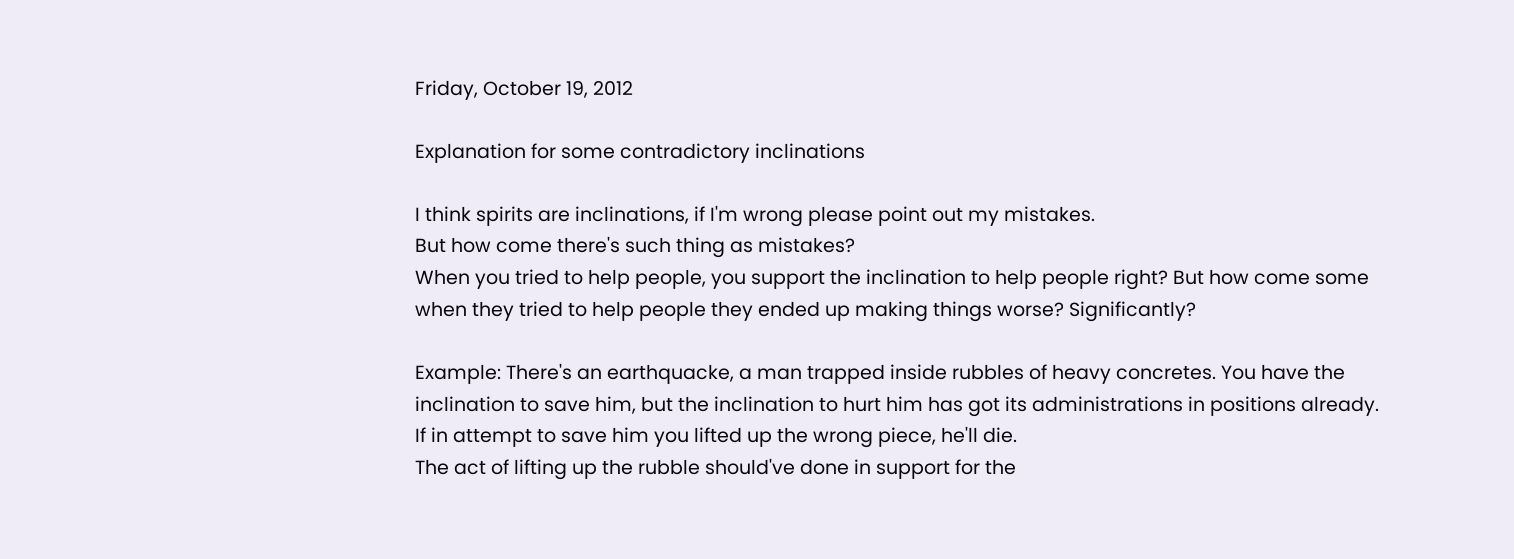Friday, October 19, 2012

Explanation for some contradictory inclinations

I think spirits are inclinations, if I'm wrong please point out my mistakes.
But how come there's such thing as mistakes?
When you tried to help people, you support the inclination to help people right? But how come some when they tried to help people they ended up making things worse? Significantly?

Example: There's an earthquacke, a man trapped inside rubbles of heavy concretes. You have the inclination to save him, but the inclination to hurt him has got its administrations in positions already.
If in attempt to save him you lifted up the wrong piece, he'll die.
The act of lifting up the rubble should've done in support for the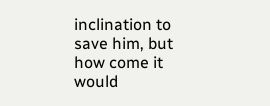inclination to save him, but how come it would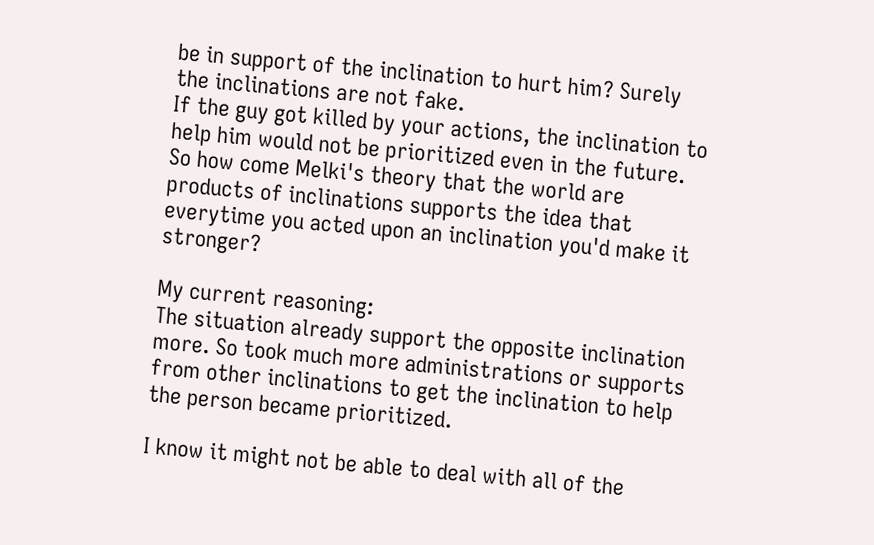be in support of the inclination to hurt him? Surely the inclinations are not fake.
If the guy got killed by your actions, the inclination to help him would not be prioritized even in the future. So how come Melki's theory that the world are products of inclinations supports the idea that everytime you acted upon an inclination you'd make it stronger?

My current reasoning:
The situation already support the opposite inclination more. So took much more administrations or supports from other inclinations to get the inclination to help the person became prioritized.

I know it might not be able to deal with all of the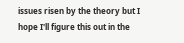issues risen by the theory but I hope I'll figure this out in the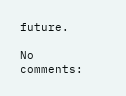future.

No comments: